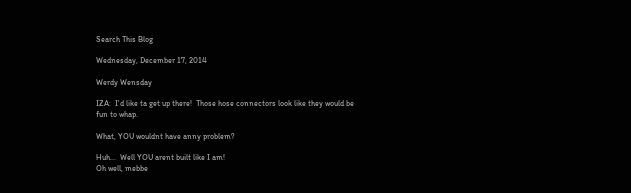Search This Blog

Wednesday, December 17, 2014

Werdy Wensday

IZA:  I'd like ta get up there!  Those hose connectors look like they would be fun to whap.

What, YOU wouldnt have anny problem?

Huh...  Well YOU arent built like I am!
Oh well, mebbe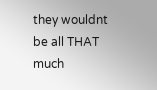they wouldnt be all THAT much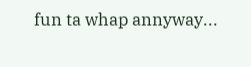fun ta whap annyway...